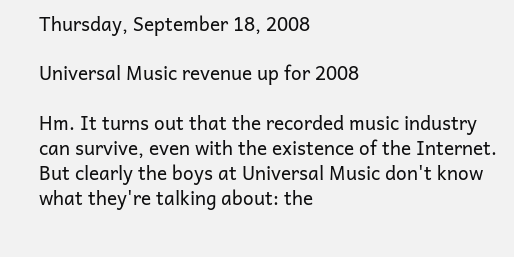Thursday, September 18, 2008

Universal Music revenue up for 2008

Hm. It turns out that the recorded music industry can survive, even with the existence of the Internet. But clearly the boys at Universal Music don't know what they're talking about: the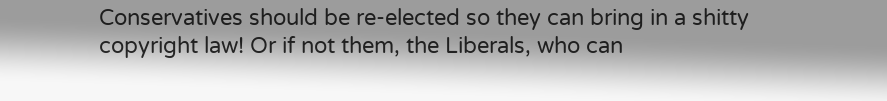Conservatives should be re-elected so they can bring in a shitty copyright law! Or if not them, the Liberals, who can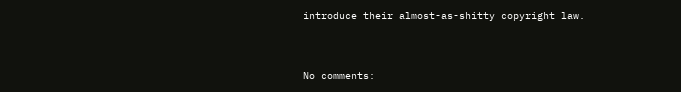introduce their almost-as-shitty copyright law.


No comments: